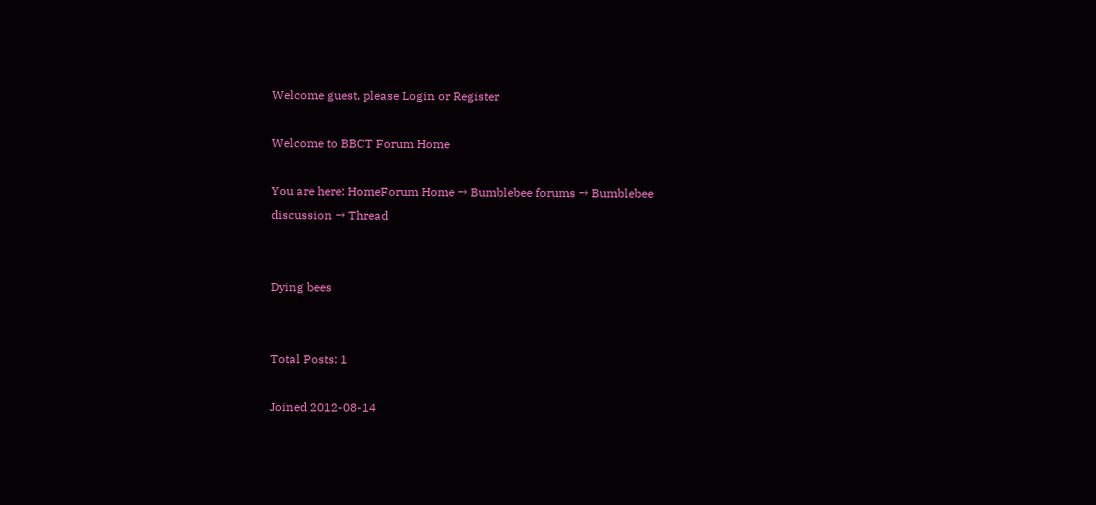Welcome guest, please Login or Register

Welcome to BBCT Forum Home

You are here: HomeForum Home → Bumblebee forums → Bumblebee discussion → Thread


Dying bees


Total Posts: 1

Joined 2012-08-14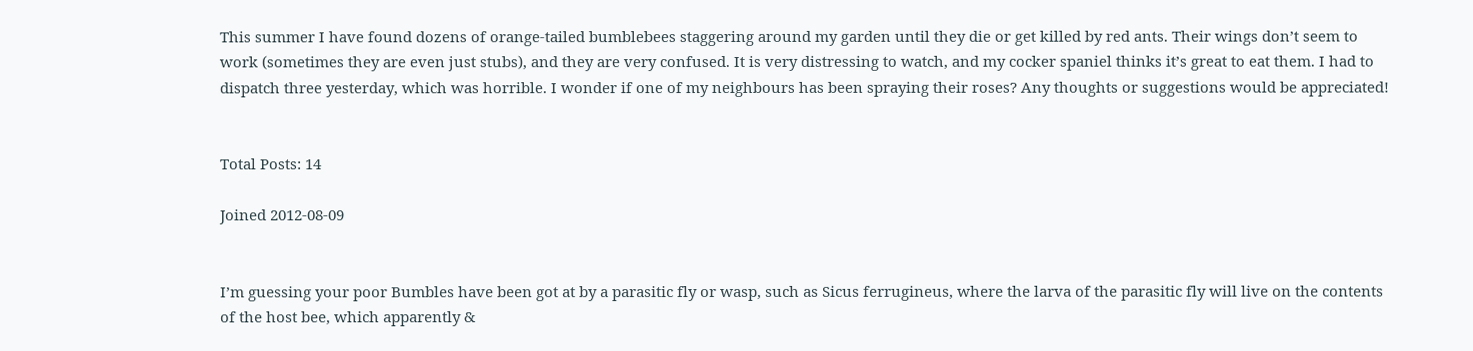This summer I have found dozens of orange-tailed bumblebees staggering around my garden until they die or get killed by red ants. Their wings don’t seem to work (sometimes they are even just stubs), and they are very confused. It is very distressing to watch, and my cocker spaniel thinks it’s great to eat them. I had to dispatch three yesterday, which was horrible. I wonder if one of my neighbours has been spraying their roses? Any thoughts or suggestions would be appreciated!


Total Posts: 14

Joined 2012-08-09


I’m guessing your poor Bumbles have been got at by a parasitic fly or wasp, such as Sicus ferrugineus, where the larva of the parasitic fly will live on the contents of the host bee, which apparently &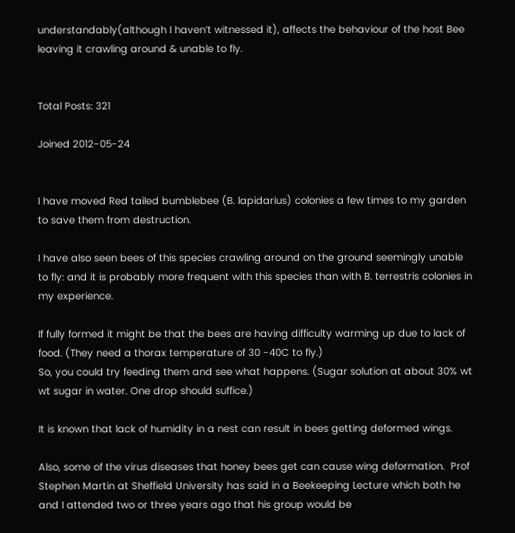understandably(although I haven’t witnessed it), affects the behaviour of the host Bee leaving it crawling around & unable to fly.


Total Posts: 321

Joined 2012-05-24


I have moved Red tailed bumblebee (B. lapidarius) colonies a few times to my garden to save them from destruction.

I have also seen bees of this species crawling around on the ground seemingly unable to fly: and it is probably more frequent with this species than with B. terrestris colonies in my experience.

If fully formed it might be that the bees are having difficulty warming up due to lack of food. (They need a thorax temperature of 30 -40C to fly.)
So, you could try feeding them and see what happens. (Sugar solution at about 30% wt wt sugar in water. One drop should suffice.)

It is known that lack of humidity in a nest can result in bees getting deformed wings.

Also, some of the virus diseases that honey bees get can cause wing deformation.  Prof Stephen Martin at Sheffield University has said in a Beekeeping Lecture which both he and I attended two or three years ago that his group would be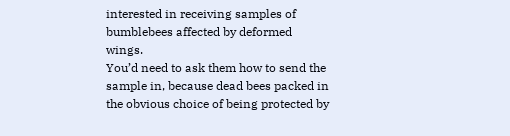interested in receiving samples of bumblebees affected by deformed wings.
You’d need to ask them how to send the sample in, because dead bees packed in the obvious choice of being protected by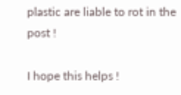plastic are liable to rot in the post !

I hope this helps !